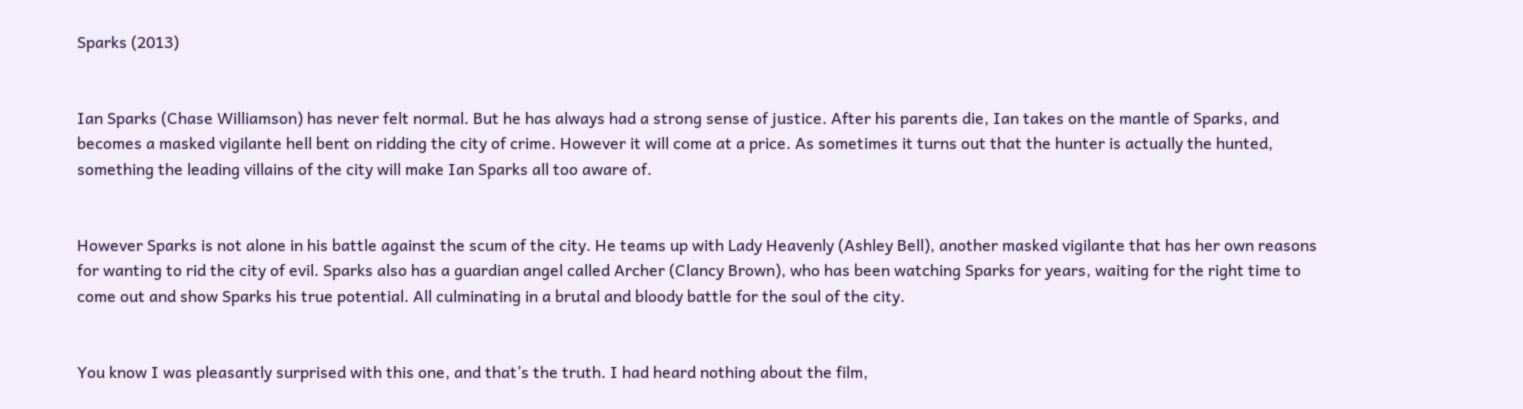Sparks (2013)


Ian Sparks (Chase Williamson) has never felt normal. But he has always had a strong sense of justice. After his parents die, Ian takes on the mantle of Sparks, and becomes a masked vigilante hell bent on ridding the city of crime. However it will come at a price. As sometimes it turns out that the hunter is actually the hunted, something the leading villains of the city will make Ian Sparks all too aware of.


However Sparks is not alone in his battle against the scum of the city. He teams up with Lady Heavenly (Ashley Bell), another masked vigilante that has her own reasons for wanting to rid the city of evil. Sparks also has a guardian angel called Archer (Clancy Brown), who has been watching Sparks for years, waiting for the right time to come out and show Sparks his true potential. All culminating in a brutal and bloody battle for the soul of the city.


You know I was pleasantly surprised with this one, and that’s the truth. I had heard nothing about the film,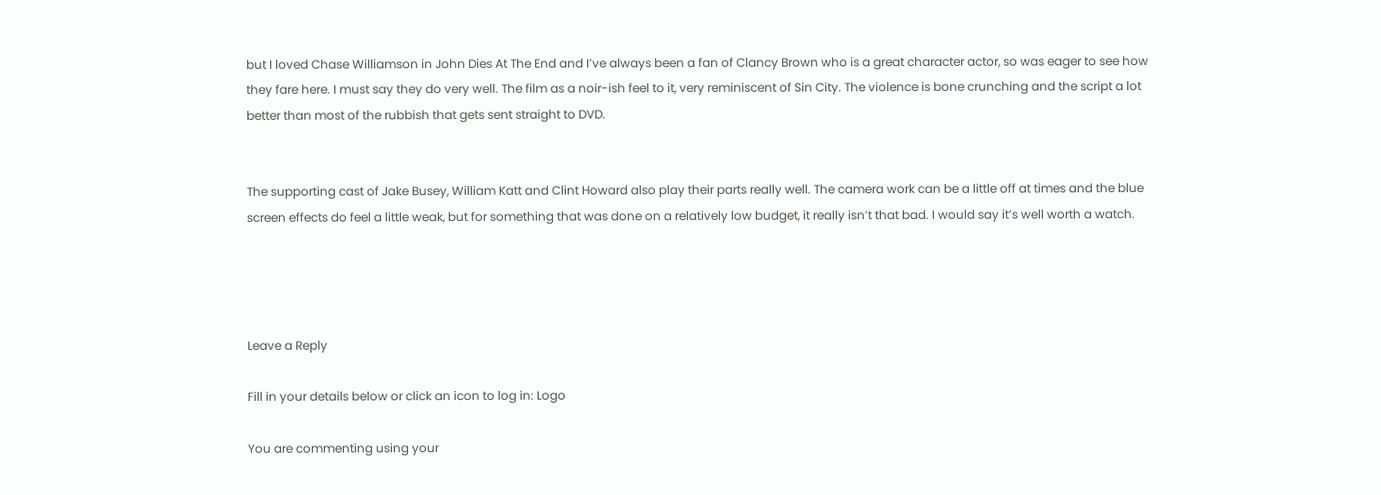but I loved Chase Williamson in John Dies At The End and I’ve always been a fan of Clancy Brown who is a great character actor, so was eager to see how they fare here. I must say they do very well. The film as a noir-ish feel to it, very reminiscent of Sin City. The violence is bone crunching and the script a lot better than most of the rubbish that gets sent straight to DVD.


The supporting cast of Jake Busey, William Katt and Clint Howard also play their parts really well. The camera work can be a little off at times and the blue screen effects do feel a little weak, but for something that was done on a relatively low budget, it really isn’t that bad. I would say it’s well worth a watch.




Leave a Reply

Fill in your details below or click an icon to log in: Logo

You are commenting using your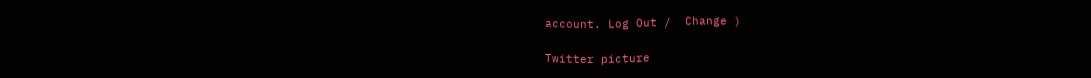account. Log Out /  Change )

Twitter picture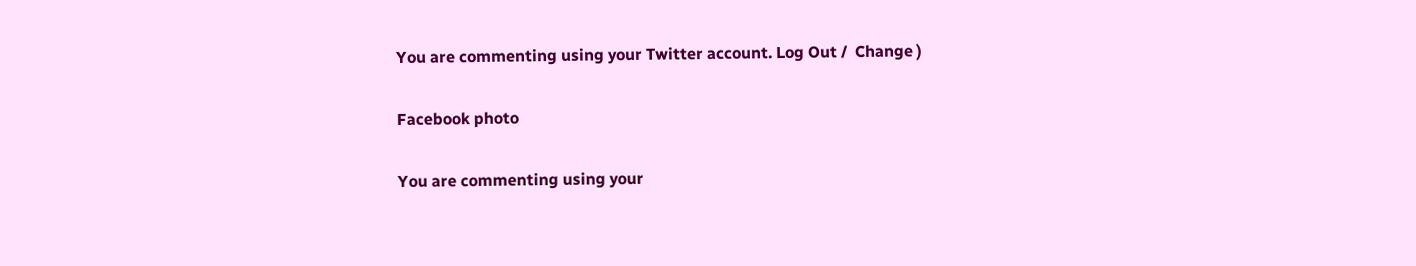You are commenting using your Twitter account. Log Out /  Change )

Facebook photo

You are commenting using your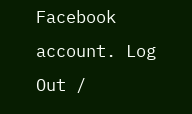Facebook account. Log Out /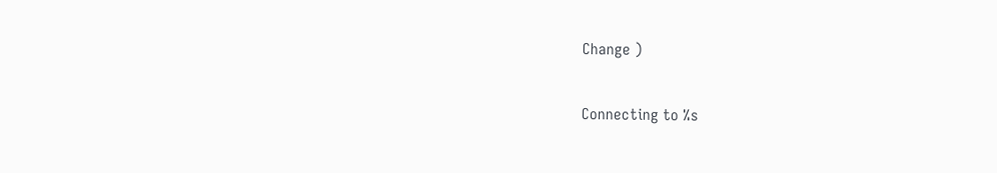Change )

Connecting to %s